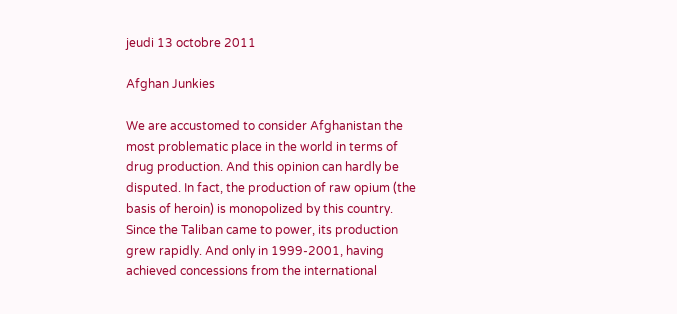jeudi 13 octobre 2011

Afghan Junkies

We are accustomed to consider Afghanistan the most problematic place in the world in terms of drug production. And this opinion can hardly be disputed. In fact, the production of raw opium (the basis of heroin) is monopolized by this country.
Since the Taliban came to power, its production grew rapidly. And only in 1999-2001, having achieved concessions from the international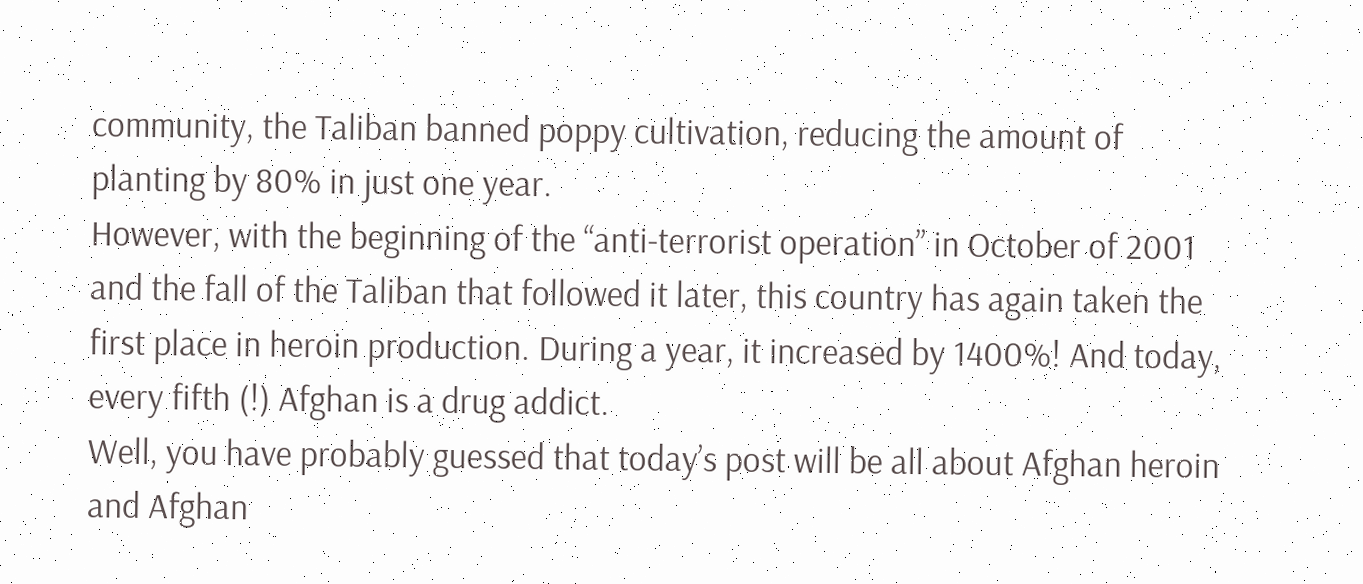community, the Taliban banned poppy cultivation, reducing the amount of planting by 80% in just one year.
However, with the beginning of the “anti-terrorist operation” in October of 2001 and the fall of the Taliban that followed it later, this country has again taken the first place in heroin production. During a year, it increased by 1400%! And today, every fifth (!) Afghan is a drug addict.
Well, you have probably guessed that today’s post will be all about Afghan heroin and Afghan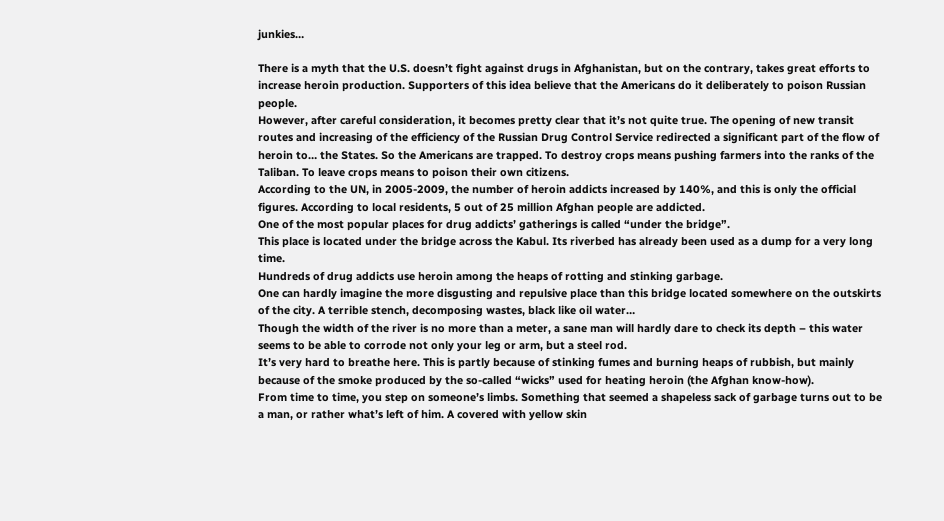junkies…

There is a myth that the U.S. doesn’t fight against drugs in Afghanistan, but on the contrary, takes great efforts to increase heroin production. Supporters of this idea believe that the Americans do it deliberately to poison Russian people.
However, after careful consideration, it becomes pretty clear that it’s not quite true. The opening of new transit routes and increasing of the efficiency of the Russian Drug Control Service redirected a significant part of the flow of heroin to… the States. So the Americans are trapped. To destroy crops means pushing farmers into the ranks of the Taliban. To leave crops means to poison their own citizens.
According to the UN, in 2005-2009, the number of heroin addicts increased by 140%, and this is only the official figures. According to local residents, 5 out of 25 million Afghan people are addicted.
One of the most popular places for drug addicts’ gatherings is called “under the bridge”.
This place is located under the bridge across the Kabul. Its riverbed has already been used as a dump for a very long time.
Hundreds of drug addicts use heroin among the heaps of rotting and stinking garbage.
One can hardly imagine the more disgusting and repulsive place than this bridge located somewhere on the outskirts of the city. A terrible stench, decomposing wastes, black like oil water…
Though the width of the river is no more than a meter, a sane man will hardly dare to check its depth – this water seems to be able to corrode not only your leg or arm, but a steel rod.
It’s very hard to breathe here. This is partly because of stinking fumes and burning heaps of rubbish, but mainly because of the smoke produced by the so-called “wicks” used for heating heroin (the Afghan know-how).
From time to time, you step on someone’s limbs. Something that seemed a shapeless sack of garbage turns out to be a man, or rather what’s left of him. A covered with yellow skin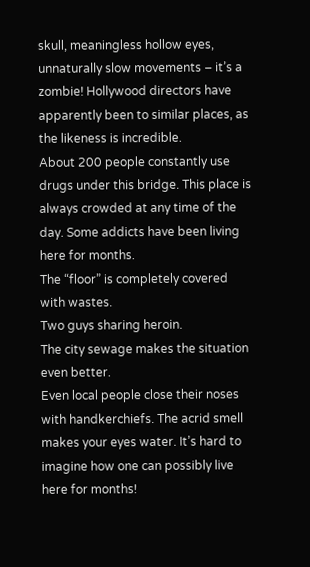skull, meaningless hollow eyes, unnaturally slow movements – it’s a zombie! Hollywood directors have apparently been to similar places, as the likeness is incredible.
About 200 people constantly use drugs under this bridge. This place is always crowded at any time of the day. Some addicts have been living here for months.
The “floor” is completely covered with wastes.
Two guys sharing heroin.
The city sewage makes the situation even better.
Even local people close their noses with handkerchiefs. The acrid smell makes your eyes water. It’s hard to imagine how one can possibly live here for months!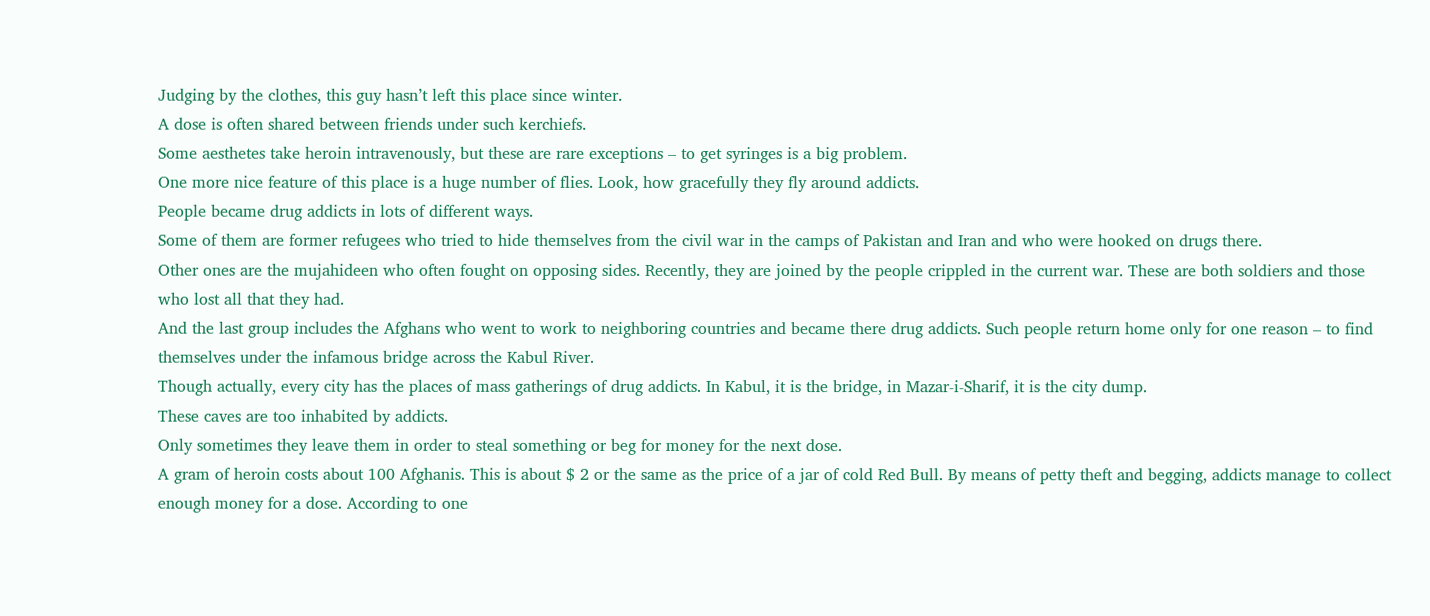Judging by the clothes, this guy hasn’t left this place since winter.
A dose is often shared between friends under such kerchiefs.
Some aesthetes take heroin intravenously, but these are rare exceptions – to get syringes is a big problem.
One more nice feature of this place is a huge number of flies. Look, how gracefully they fly around addicts.
People became drug addicts in lots of different ways.
Some of them are former refugees who tried to hide themselves from the civil war in the camps of Pakistan and Iran and who were hooked on drugs there.
Other ones are the mujahideen who often fought on opposing sides. Recently, they are joined by the people crippled in the current war. These are both soldiers and those who lost all that they had.
And the last group includes the Afghans who went to work to neighboring countries and became there drug addicts. Such people return home only for one reason – to find themselves under the infamous bridge across the Kabul River.
Though actually, every city has the places of mass gatherings of drug addicts. In Kabul, it is the bridge, in Mazar-i-Sharif, it is the city dump.
These caves are too inhabited by addicts.
Only sometimes they leave them in order to steal something or beg for money for the next dose.
A gram of heroin costs about 100 Afghanis. This is about $ 2 or the same as the price of a jar of cold Red Bull. By means of petty theft and begging, addicts manage to collect enough money for a dose. According to one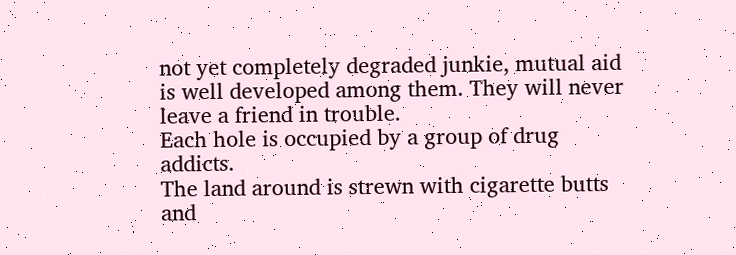not yet completely degraded junkie, mutual aid is well developed among them. They will never leave a friend in trouble.
Each hole is occupied by a group of drug addicts.
The land around is strewn with cigarette butts and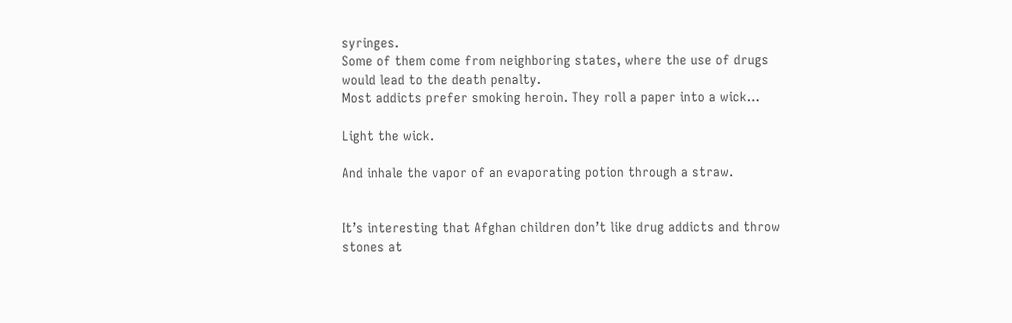syringes.
Some of them come from neighboring states, where the use of drugs would lead to the death penalty.
Most addicts prefer smoking heroin. They roll a paper into a wick…

Light the wick.

And inhale the vapor of an evaporating potion through a straw.


It’s interesting that Afghan children don’t like drug addicts and throw stones at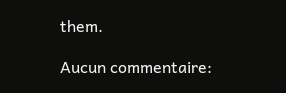them.

Aucun commentaire: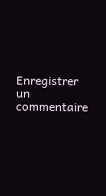Enregistrer un commentaire